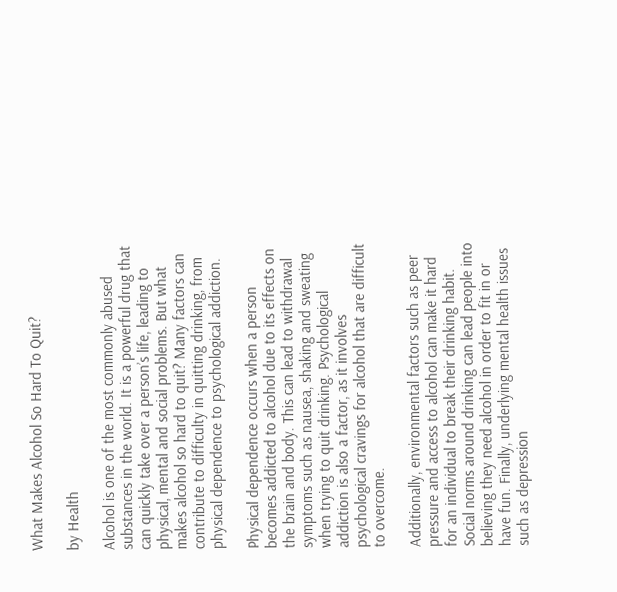What Makes Alcohol So Hard To Quit?

by Health

Alcohol is one of the most commonly abused substances in the world. It is a powerful drug that can quickly take over a person’s life, leading to physical, mental and social problems. But what makes alcohol so hard to quit? Many factors can contribute to difficulty in quitting drinking, from physical dependence to psychological addiction.

Physical dependence occurs when a person becomes addicted to alcohol due to its effects on the brain and body. This can lead to withdrawal symptoms such as nausea, shaking and sweating when trying to quit drinking. Psychological addiction is also a factor, as it involves psychological cravings for alcohol that are difficult to overcome.

Additionally, environmental factors such as peer pressure and access to alcohol can make it hard for an individual to break their drinking habit. Social norms around drinking can lead people into believing they need alcohol in order to fit in or have fun. Finally, underlying mental health issues such as depression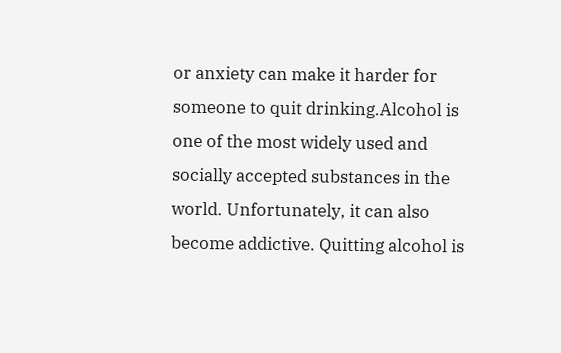or anxiety can make it harder for someone to quit drinking.Alcohol is one of the most widely used and socially accepted substances in the world. Unfortunately, it can also become addictive. Quitting alcohol is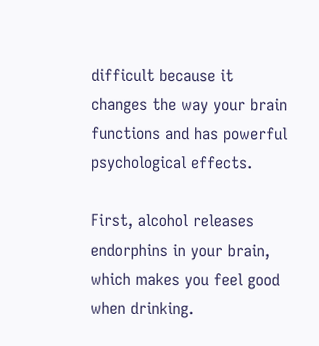difficult because it changes the way your brain functions and has powerful psychological effects.

First, alcohol releases endorphins in your brain, which makes you feel good when drinking.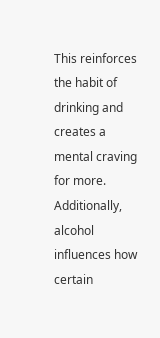This reinforces the habit of drinking and creates a mental craving for more. Additionally, alcohol influences how certain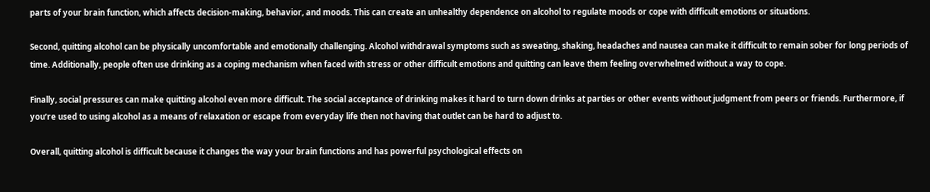parts of your brain function, which affects decision-making, behavior, and moods. This can create an unhealthy dependence on alcohol to regulate moods or cope with difficult emotions or situations.

Second, quitting alcohol can be physically uncomfortable and emotionally challenging. Alcohol withdrawal symptoms such as sweating, shaking, headaches and nausea can make it difficult to remain sober for long periods of time. Additionally, people often use drinking as a coping mechanism when faced with stress or other difficult emotions and quitting can leave them feeling overwhelmed without a way to cope.

Finally, social pressures can make quitting alcohol even more difficult. The social acceptance of drinking makes it hard to turn down drinks at parties or other events without judgment from peers or friends. Furthermore, if you’re used to using alcohol as a means of relaxation or escape from everyday life then not having that outlet can be hard to adjust to.

Overall, quitting alcohol is difficult because it changes the way your brain functions and has powerful psychological effects on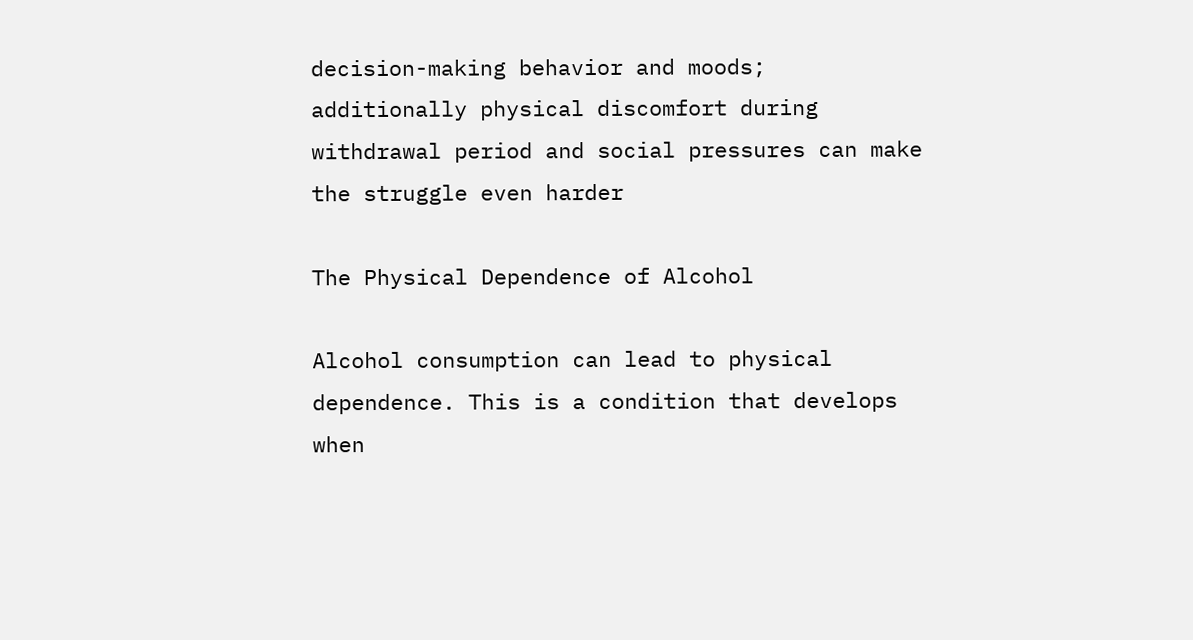decision-making behavior and moods; additionally physical discomfort during withdrawal period and social pressures can make the struggle even harder

The Physical Dependence of Alcohol

Alcohol consumption can lead to physical dependence. This is a condition that develops when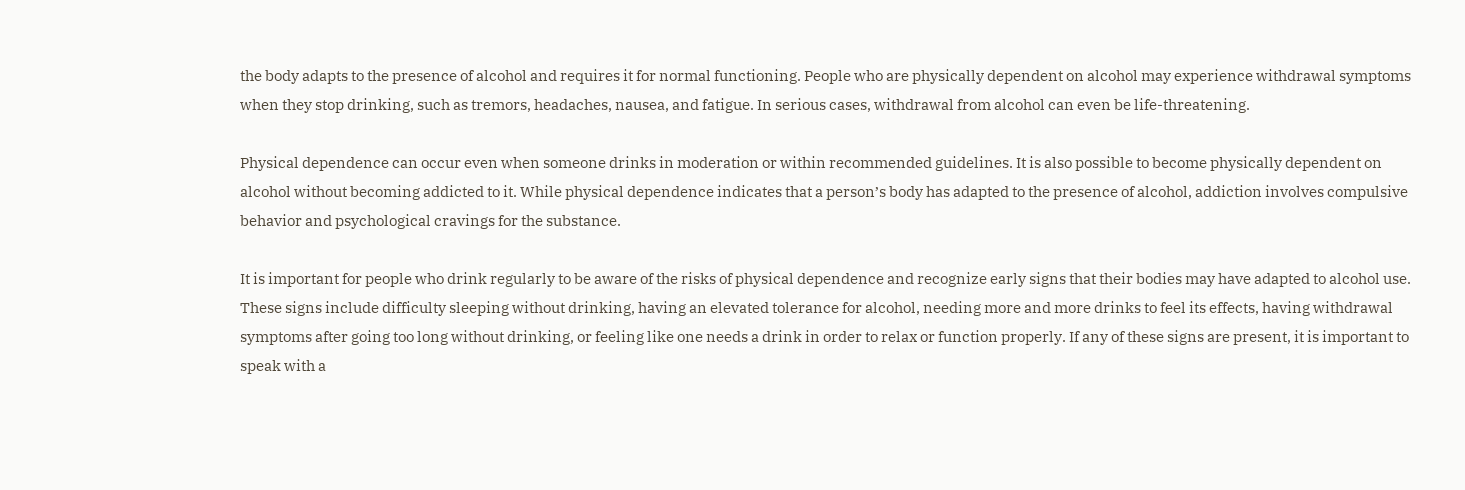the body adapts to the presence of alcohol and requires it for normal functioning. People who are physically dependent on alcohol may experience withdrawal symptoms when they stop drinking, such as tremors, headaches, nausea, and fatigue. In serious cases, withdrawal from alcohol can even be life-threatening.

Physical dependence can occur even when someone drinks in moderation or within recommended guidelines. It is also possible to become physically dependent on alcohol without becoming addicted to it. While physical dependence indicates that a person’s body has adapted to the presence of alcohol, addiction involves compulsive behavior and psychological cravings for the substance.

It is important for people who drink regularly to be aware of the risks of physical dependence and recognize early signs that their bodies may have adapted to alcohol use. These signs include difficulty sleeping without drinking, having an elevated tolerance for alcohol, needing more and more drinks to feel its effects, having withdrawal symptoms after going too long without drinking, or feeling like one needs a drink in order to relax or function properly. If any of these signs are present, it is important to speak with a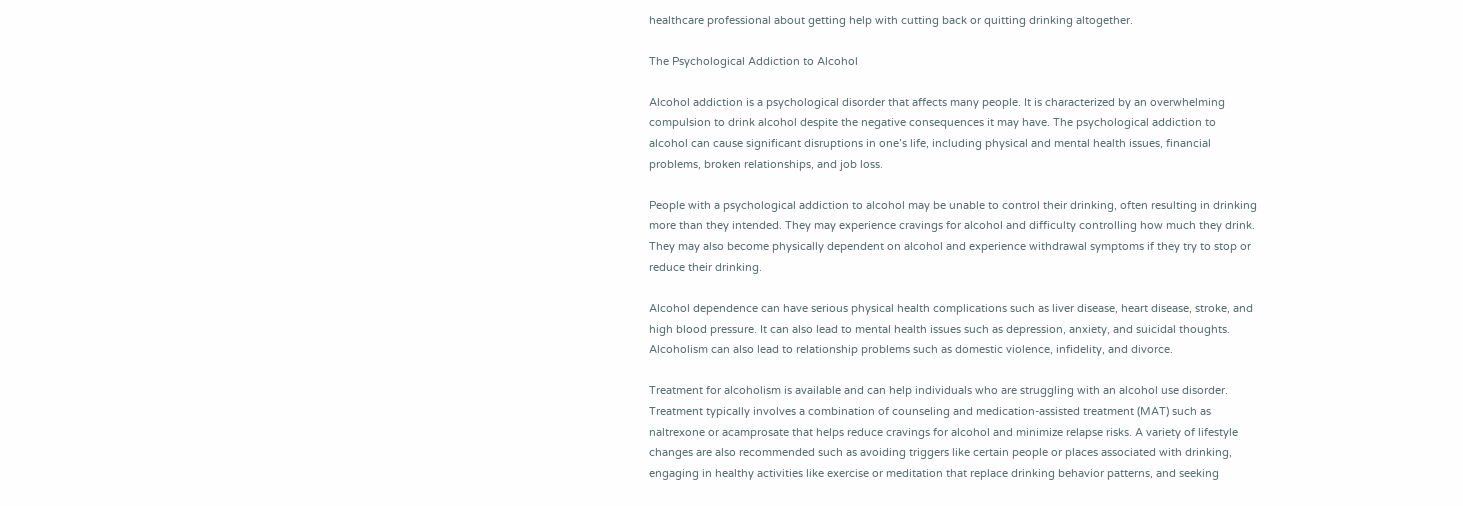healthcare professional about getting help with cutting back or quitting drinking altogether.

The Psychological Addiction to Alcohol

Alcohol addiction is a psychological disorder that affects many people. It is characterized by an overwhelming compulsion to drink alcohol despite the negative consequences it may have. The psychological addiction to alcohol can cause significant disruptions in one’s life, including physical and mental health issues, financial problems, broken relationships, and job loss.

People with a psychological addiction to alcohol may be unable to control their drinking, often resulting in drinking more than they intended. They may experience cravings for alcohol and difficulty controlling how much they drink. They may also become physically dependent on alcohol and experience withdrawal symptoms if they try to stop or reduce their drinking.

Alcohol dependence can have serious physical health complications such as liver disease, heart disease, stroke, and high blood pressure. It can also lead to mental health issues such as depression, anxiety, and suicidal thoughts. Alcoholism can also lead to relationship problems such as domestic violence, infidelity, and divorce.

Treatment for alcoholism is available and can help individuals who are struggling with an alcohol use disorder. Treatment typically involves a combination of counseling and medication-assisted treatment (MAT) such as naltrexone or acamprosate that helps reduce cravings for alcohol and minimize relapse risks. A variety of lifestyle changes are also recommended such as avoiding triggers like certain people or places associated with drinking, engaging in healthy activities like exercise or meditation that replace drinking behavior patterns, and seeking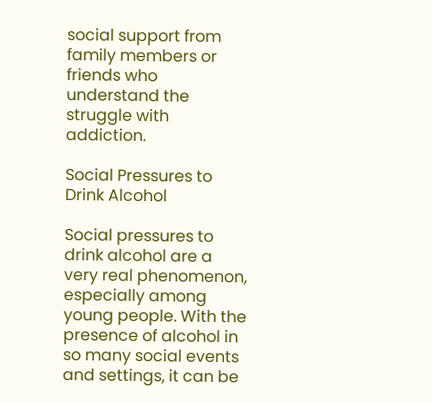social support from family members or friends who understand the struggle with addiction.

Social Pressures to Drink Alcohol

Social pressures to drink alcohol are a very real phenomenon, especially among young people. With the presence of alcohol in so many social events and settings, it can be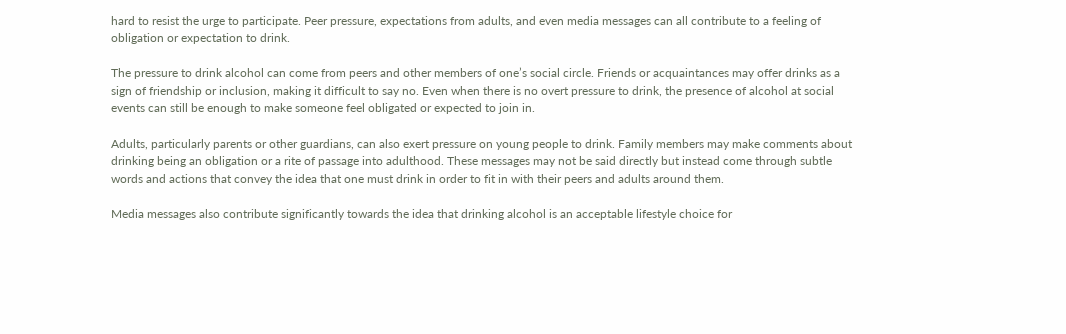hard to resist the urge to participate. Peer pressure, expectations from adults, and even media messages can all contribute to a feeling of obligation or expectation to drink.

The pressure to drink alcohol can come from peers and other members of one’s social circle. Friends or acquaintances may offer drinks as a sign of friendship or inclusion, making it difficult to say no. Even when there is no overt pressure to drink, the presence of alcohol at social events can still be enough to make someone feel obligated or expected to join in.

Adults, particularly parents or other guardians, can also exert pressure on young people to drink. Family members may make comments about drinking being an obligation or a rite of passage into adulthood. These messages may not be said directly but instead come through subtle words and actions that convey the idea that one must drink in order to fit in with their peers and adults around them.

Media messages also contribute significantly towards the idea that drinking alcohol is an acceptable lifestyle choice for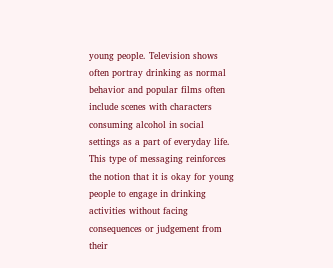young people. Television shows often portray drinking as normal behavior and popular films often include scenes with characters consuming alcohol in social settings as a part of everyday life. This type of messaging reinforces the notion that it is okay for young people to engage in drinking activities without facing consequences or judgement from their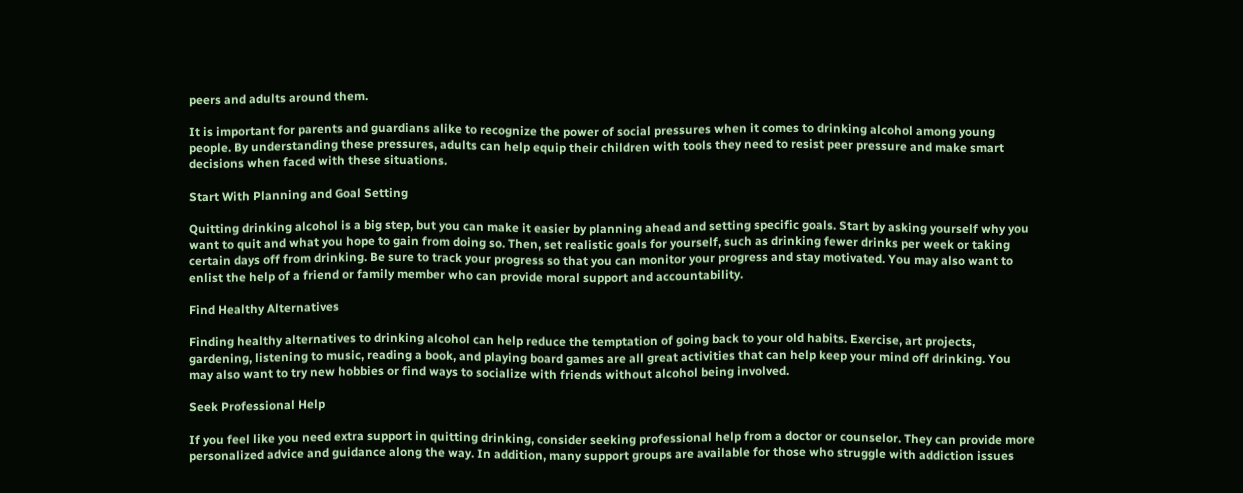peers and adults around them.

It is important for parents and guardians alike to recognize the power of social pressures when it comes to drinking alcohol among young people. By understanding these pressures, adults can help equip their children with tools they need to resist peer pressure and make smart decisions when faced with these situations.

Start With Planning and Goal Setting

Quitting drinking alcohol is a big step, but you can make it easier by planning ahead and setting specific goals. Start by asking yourself why you want to quit and what you hope to gain from doing so. Then, set realistic goals for yourself, such as drinking fewer drinks per week or taking certain days off from drinking. Be sure to track your progress so that you can monitor your progress and stay motivated. You may also want to enlist the help of a friend or family member who can provide moral support and accountability.

Find Healthy Alternatives

Finding healthy alternatives to drinking alcohol can help reduce the temptation of going back to your old habits. Exercise, art projects, gardening, listening to music, reading a book, and playing board games are all great activities that can help keep your mind off drinking. You may also want to try new hobbies or find ways to socialize with friends without alcohol being involved.

Seek Professional Help

If you feel like you need extra support in quitting drinking, consider seeking professional help from a doctor or counselor. They can provide more personalized advice and guidance along the way. In addition, many support groups are available for those who struggle with addiction issues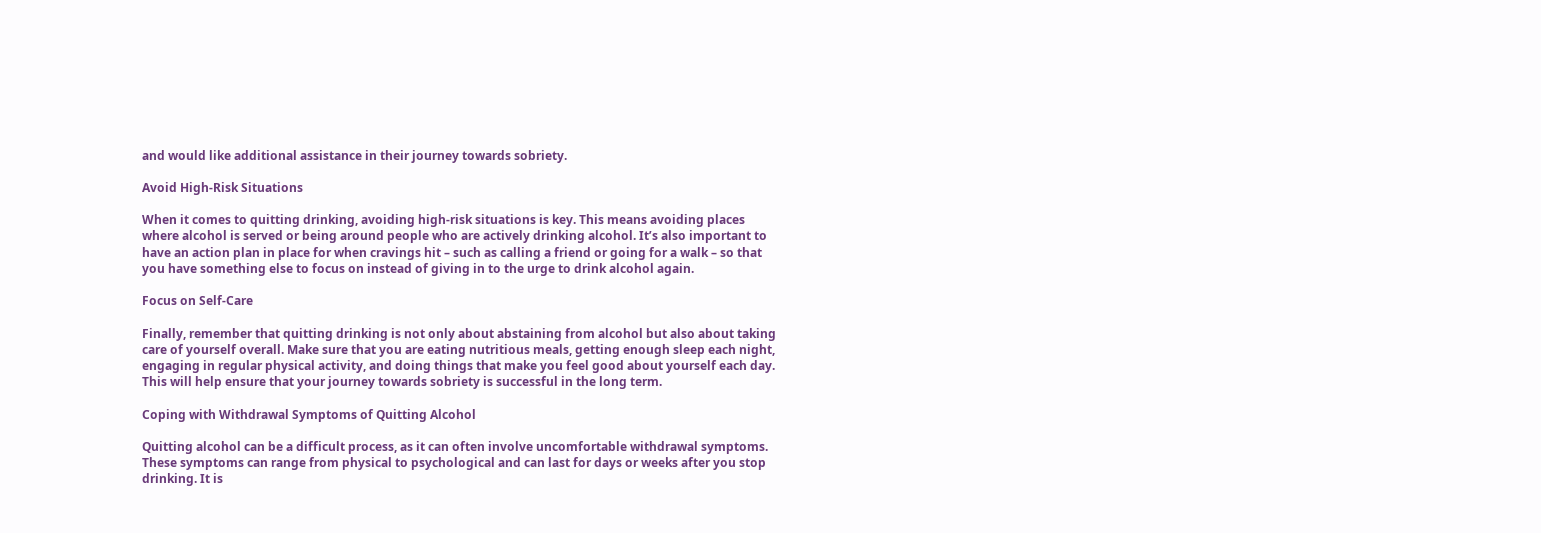and would like additional assistance in their journey towards sobriety.

Avoid High-Risk Situations

When it comes to quitting drinking, avoiding high-risk situations is key. This means avoiding places where alcohol is served or being around people who are actively drinking alcohol. It’s also important to have an action plan in place for when cravings hit – such as calling a friend or going for a walk – so that you have something else to focus on instead of giving in to the urge to drink alcohol again.

Focus on Self-Care

Finally, remember that quitting drinking is not only about abstaining from alcohol but also about taking care of yourself overall. Make sure that you are eating nutritious meals, getting enough sleep each night, engaging in regular physical activity, and doing things that make you feel good about yourself each day. This will help ensure that your journey towards sobriety is successful in the long term.

Coping with Withdrawal Symptoms of Quitting Alcohol

Quitting alcohol can be a difficult process, as it can often involve uncomfortable withdrawal symptoms. These symptoms can range from physical to psychological and can last for days or weeks after you stop drinking. It is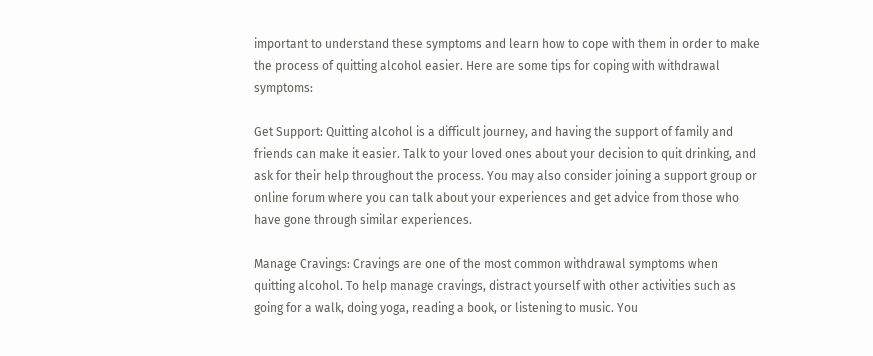important to understand these symptoms and learn how to cope with them in order to make the process of quitting alcohol easier. Here are some tips for coping with withdrawal symptoms:

Get Support: Quitting alcohol is a difficult journey, and having the support of family and friends can make it easier. Talk to your loved ones about your decision to quit drinking, and ask for their help throughout the process. You may also consider joining a support group or online forum where you can talk about your experiences and get advice from those who have gone through similar experiences.

Manage Cravings: Cravings are one of the most common withdrawal symptoms when quitting alcohol. To help manage cravings, distract yourself with other activities such as going for a walk, doing yoga, reading a book, or listening to music. You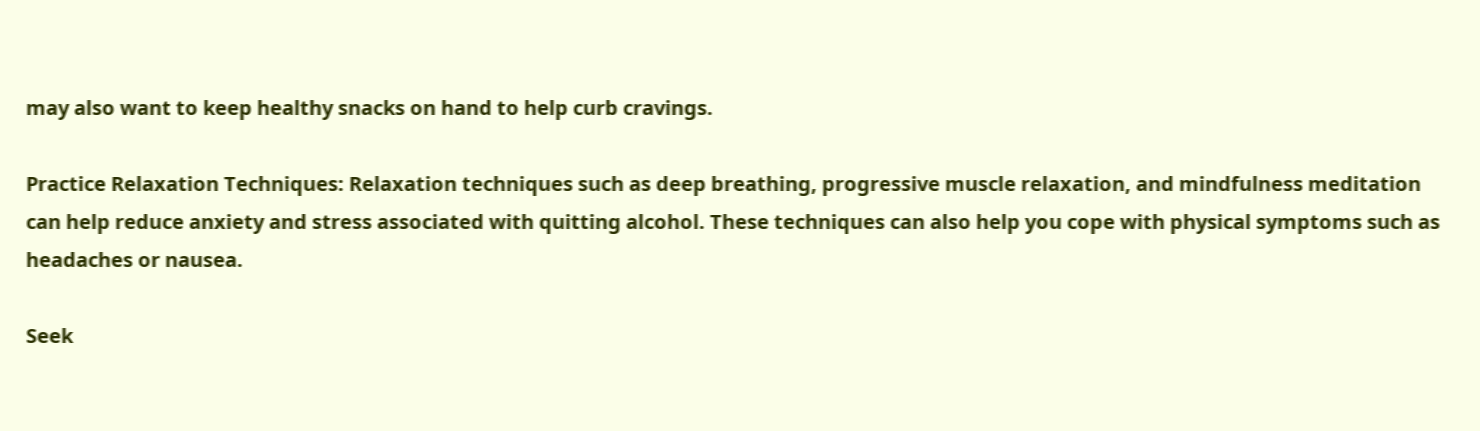may also want to keep healthy snacks on hand to help curb cravings.

Practice Relaxation Techniques: Relaxation techniques such as deep breathing, progressive muscle relaxation, and mindfulness meditation can help reduce anxiety and stress associated with quitting alcohol. These techniques can also help you cope with physical symptoms such as headaches or nausea.

Seek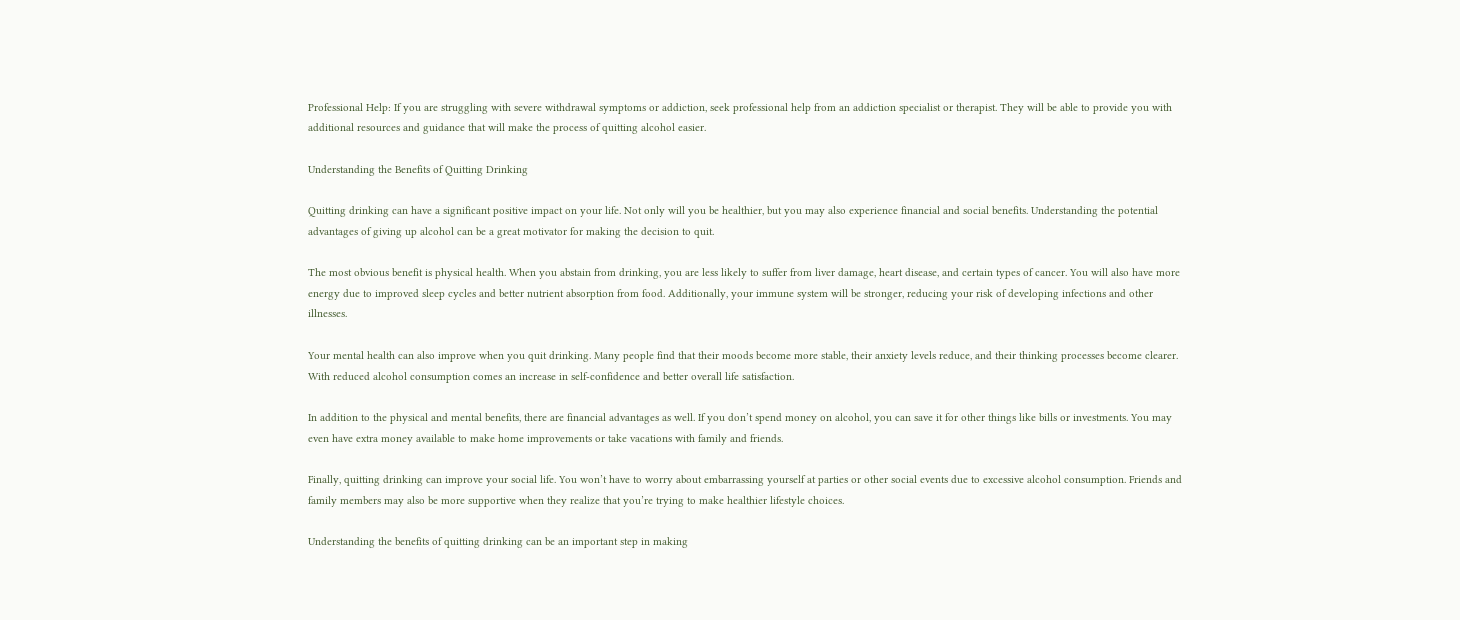Professional Help: If you are struggling with severe withdrawal symptoms or addiction, seek professional help from an addiction specialist or therapist. They will be able to provide you with additional resources and guidance that will make the process of quitting alcohol easier.

Understanding the Benefits of Quitting Drinking

Quitting drinking can have a significant positive impact on your life. Not only will you be healthier, but you may also experience financial and social benefits. Understanding the potential advantages of giving up alcohol can be a great motivator for making the decision to quit.

The most obvious benefit is physical health. When you abstain from drinking, you are less likely to suffer from liver damage, heart disease, and certain types of cancer. You will also have more energy due to improved sleep cycles and better nutrient absorption from food. Additionally, your immune system will be stronger, reducing your risk of developing infections and other illnesses.

Your mental health can also improve when you quit drinking. Many people find that their moods become more stable, their anxiety levels reduce, and their thinking processes become clearer. With reduced alcohol consumption comes an increase in self-confidence and better overall life satisfaction.

In addition to the physical and mental benefits, there are financial advantages as well. If you don’t spend money on alcohol, you can save it for other things like bills or investments. You may even have extra money available to make home improvements or take vacations with family and friends.

Finally, quitting drinking can improve your social life. You won’t have to worry about embarrassing yourself at parties or other social events due to excessive alcohol consumption. Friends and family members may also be more supportive when they realize that you’re trying to make healthier lifestyle choices.

Understanding the benefits of quitting drinking can be an important step in making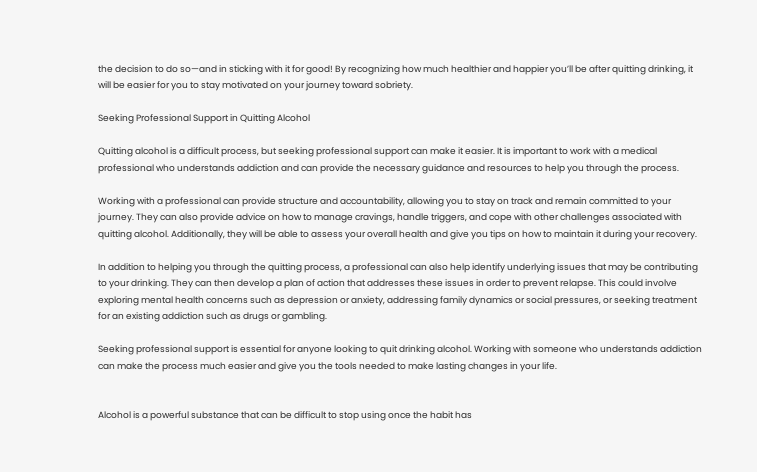the decision to do so—and in sticking with it for good! By recognizing how much healthier and happier you’ll be after quitting drinking, it will be easier for you to stay motivated on your journey toward sobriety.

Seeking Professional Support in Quitting Alcohol

Quitting alcohol is a difficult process, but seeking professional support can make it easier. It is important to work with a medical professional who understands addiction and can provide the necessary guidance and resources to help you through the process.

Working with a professional can provide structure and accountability, allowing you to stay on track and remain committed to your journey. They can also provide advice on how to manage cravings, handle triggers, and cope with other challenges associated with quitting alcohol. Additionally, they will be able to assess your overall health and give you tips on how to maintain it during your recovery.

In addition to helping you through the quitting process, a professional can also help identify underlying issues that may be contributing to your drinking. They can then develop a plan of action that addresses these issues in order to prevent relapse. This could involve exploring mental health concerns such as depression or anxiety, addressing family dynamics or social pressures, or seeking treatment for an existing addiction such as drugs or gambling.

Seeking professional support is essential for anyone looking to quit drinking alcohol. Working with someone who understands addiction can make the process much easier and give you the tools needed to make lasting changes in your life.


Alcohol is a powerful substance that can be difficult to stop using once the habit has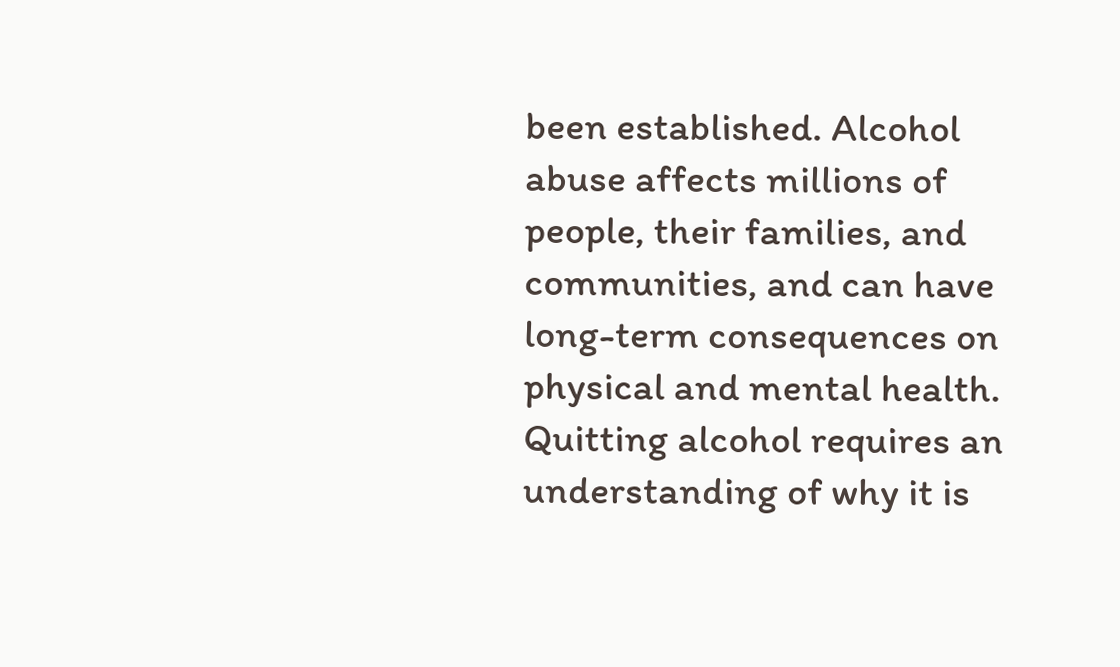been established. Alcohol abuse affects millions of people, their families, and communities, and can have long-term consequences on physical and mental health. Quitting alcohol requires an understanding of why it is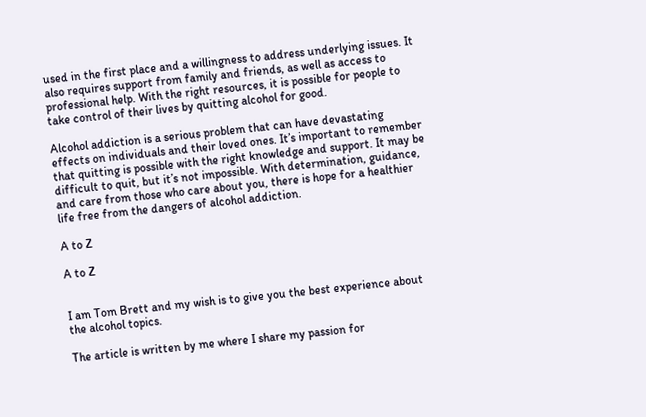used in the first place and a willingness to address underlying issues. It also requires support from family and friends, as well as access to professional help. With the right resources, it is possible for people to take control of their lives by quitting alcohol for good.

Alcohol addiction is a serious problem that can have devastating effects on individuals and their loved ones. It’s important to remember that quitting is possible with the right knowledge and support. It may be difficult to quit, but it’s not impossible. With determination, guidance, and care from those who care about you, there is hope for a healthier life free from the dangers of alcohol addiction.

A to Z

A to Z


I am Tom Brett and my wish is to give you the best experience about the alcohol topics.

The article is written by me where I share my passion for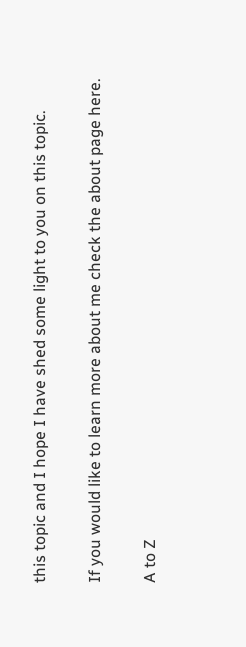this topic and I hope I have shed some light to you on this topic.

If you would like to learn more about me check the about page here.

A to Z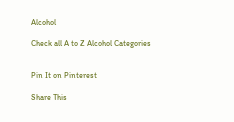Alcohol

Check all A to Z Alcohol Categories


Pin It on Pinterest

Share This